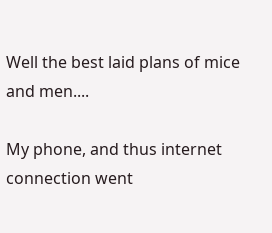Well the best laid plans of mice and men....

My phone, and thus internet connection went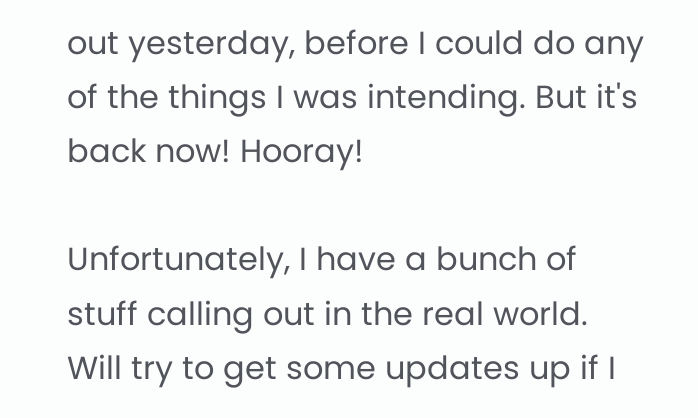out yesterday, before I could do any of the things I was intending. But it's back now! Hooray!

Unfortunately, I have a bunch of stuff calling out in the real world. Will try to get some updates up if I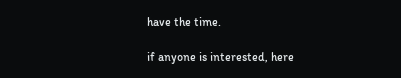have the time.

if anyone is interested, here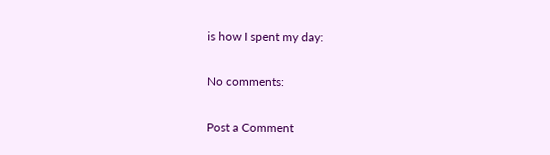is how I spent my day:

No comments:

Post a Comment